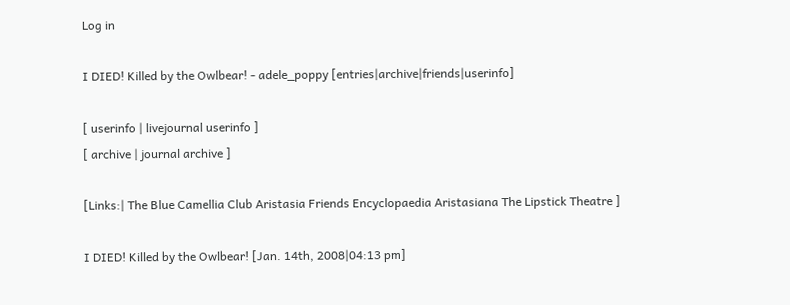Log in

I DIED! Killed by the Owlbear! - adele_poppy [entries|archive|friends|userinfo]

[ userinfo | livejournal userinfo ]
[ archive | journal archive ]

[Links:| The Blue Camellia Club Aristasia Friends Encyclopaedia Aristasiana The Lipstick Theatre ]

I DIED! Killed by the Owlbear! [Jan. 14th, 2008|04:13 pm]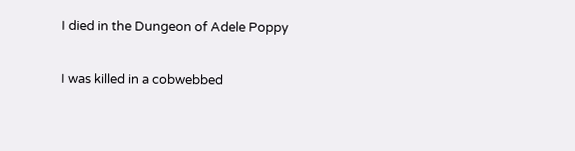I died in the Dungeon of Adele Poppy

I was killed in a cobwebbed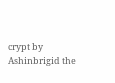crypt by Ashinbrigid the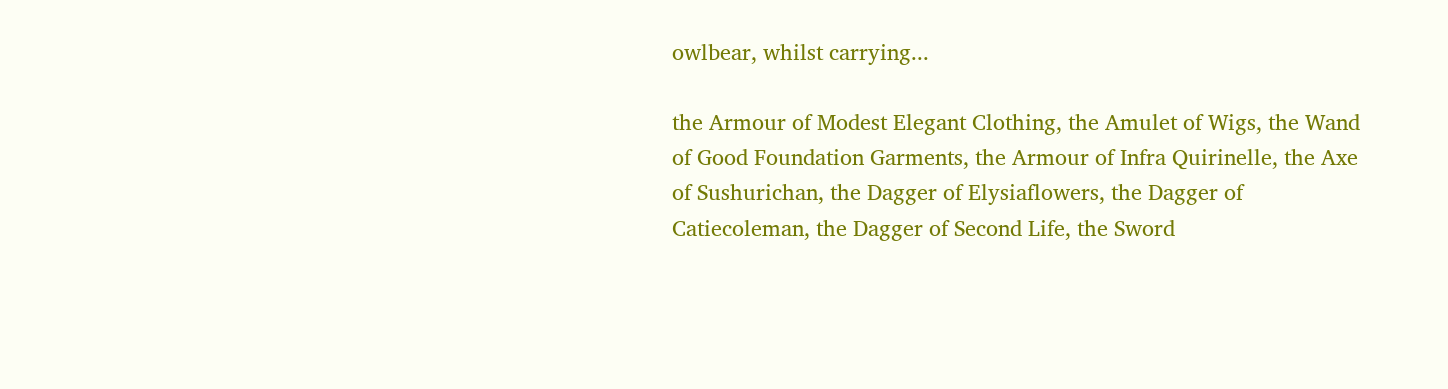owlbear, whilst carrying...

the Armour of Modest Elegant Clothing, the Amulet of Wigs, the Wand of Good Foundation Garments, the Armour of Infra Quirinelle, the Axe of Sushurichan, the Dagger of Elysiaflowers, the Dagger of Catiecoleman, the Dagger of Second Life, the Sword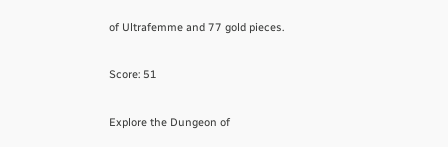of Ultrafemme and 77 gold pieces.

Score: 51

Explore the Dungeon of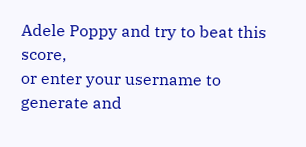Adele Poppy and try to beat this score,
or enter your username to generate and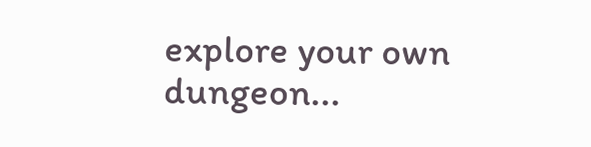explore your own dungeon...